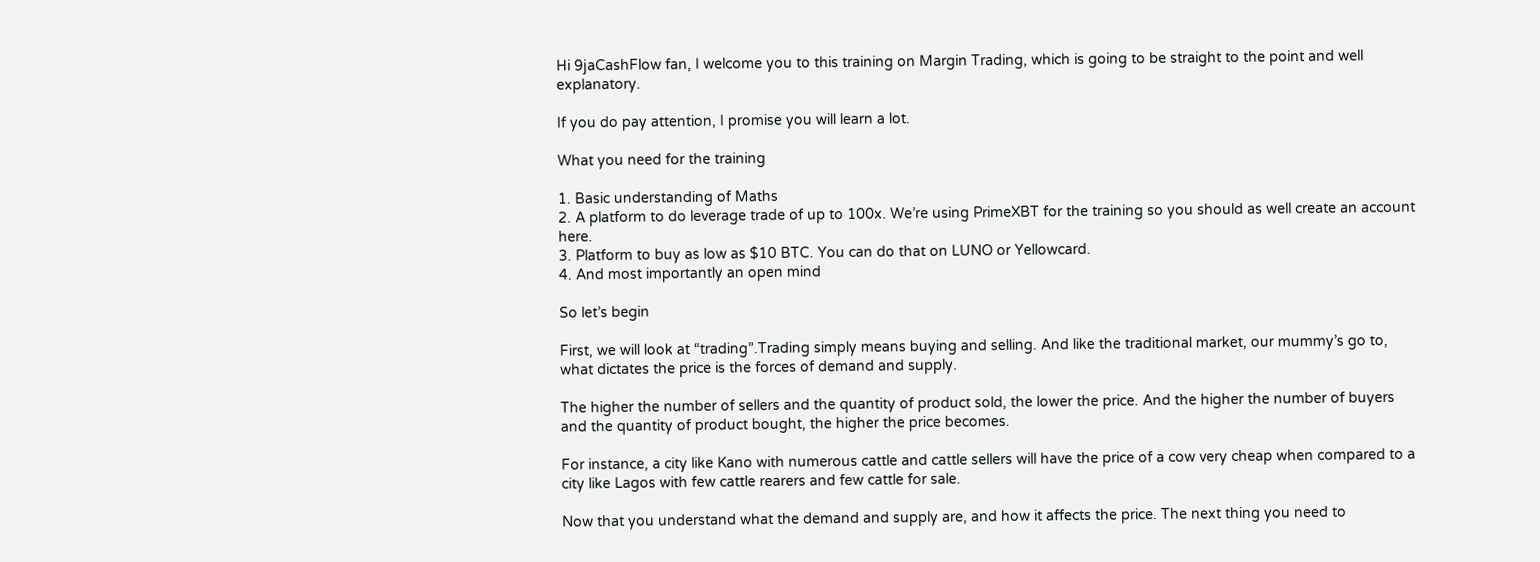Hi 9jaCashFlow fan, I welcome you to this training on Margin Trading, which is going to be straight to the point and well explanatory.

If you do pay attention, I promise you will learn a lot.

What you need for the training

1. Basic understanding of Maths
2. A platform to do leverage trade of up to 100x. We’re using PrimeXBT for the training so you should as well create an account here.
3. Platform to buy as low as $10 BTC. You can do that on LUNO or Yellowcard.
4. And most importantly an open mind

So let’s begin

First, we will look at “trading”.Trading simply means buying and selling. And like the traditional market, our mummy’s go to, what dictates the price is the forces of demand and supply.

The higher the number of sellers and the quantity of product sold, the lower the price. And the higher the number of buyers and the quantity of product bought, the higher the price becomes.

For instance, a city like Kano with numerous cattle and cattle sellers will have the price of a cow very cheap when compared to a city like Lagos with few cattle rearers and few cattle for sale.

Now that you understand what the demand and supply are, and how it affects the price. The next thing you need to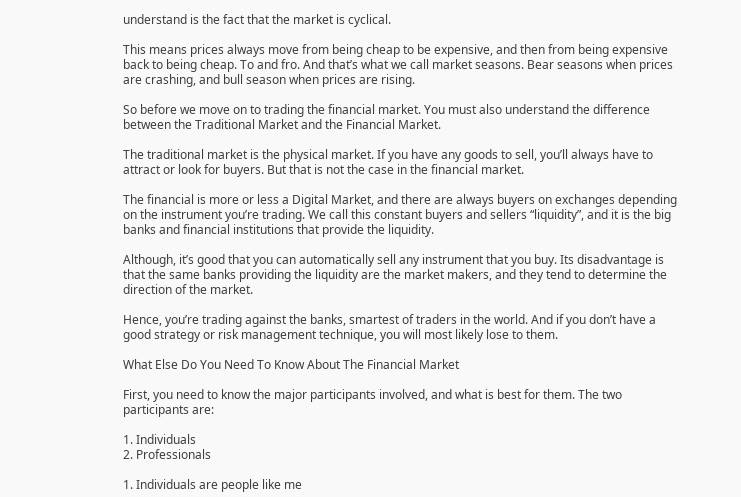understand is the fact that the market is cyclical.

This means prices always move from being cheap to be expensive, and then from being expensive back to being cheap. To and fro. And that’s what we call market seasons. Bear seasons when prices are crashing, and bull season when prices are rising.

So before we move on to trading the financial market. You must also understand the difference between the Traditional Market and the Financial Market.

The traditional market is the physical market. If you have any goods to sell, you’ll always have to attract or look for buyers. But that is not the case in the financial market.

The financial is more or less a Digital Market, and there are always buyers on exchanges depending on the instrument you’re trading. We call this constant buyers and sellers “liquidity”, and it is the big banks and financial institutions that provide the liquidity.

Although, it’s good that you can automatically sell any instrument that you buy. Its disadvantage is that the same banks providing the liquidity are the market makers, and they tend to determine the direction of the market.

Hence, you’re trading against the banks, smartest of traders in the world. And if you don’t have a good strategy or risk management technique, you will most likely lose to them.

What Else Do You Need To Know About The Financial Market

First, you need to know the major participants involved, and what is best for them. The two participants are:

1. Individuals
2. Professionals

1. Individuals are people like me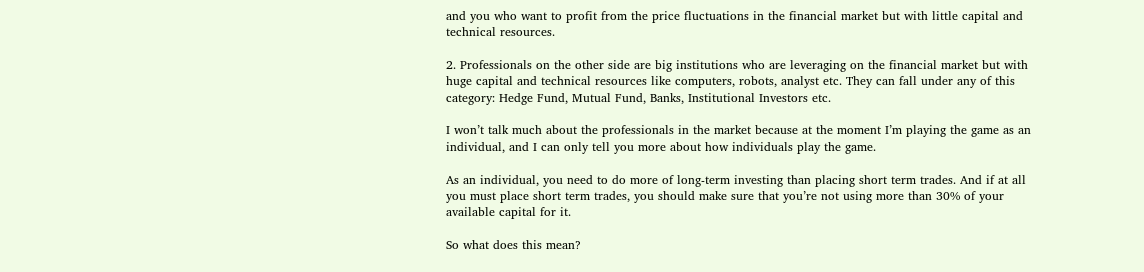and you who want to profit from the price fluctuations in the financial market but with little capital and technical resources.

2. Professionals on the other side are big institutions who are leveraging on the financial market but with huge capital and technical resources like computers, robots, analyst etc. They can fall under any of this category: Hedge Fund, Mutual Fund, Banks, Institutional Investors etc.

I won’t talk much about the professionals in the market because at the moment I’m playing the game as an individual, and I can only tell you more about how individuals play the game.

As an individual, you need to do more of long-term investing than placing short term trades. And if at all you must place short term trades, you should make sure that you’re not using more than 30% of your available capital for it.

So what does this mean?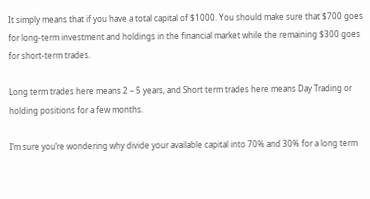It simply means that if you have a total capital of $1000. You should make sure that $700 goes for long-term investment and holdings in the financial market while the remaining $300 goes for short-term trades.

Long term trades here means 2 – 5 years, and Short term trades here means Day Trading or holding positions for a few months.

I’m sure you’re wondering why divide your available capital into 70% and 30% for a long term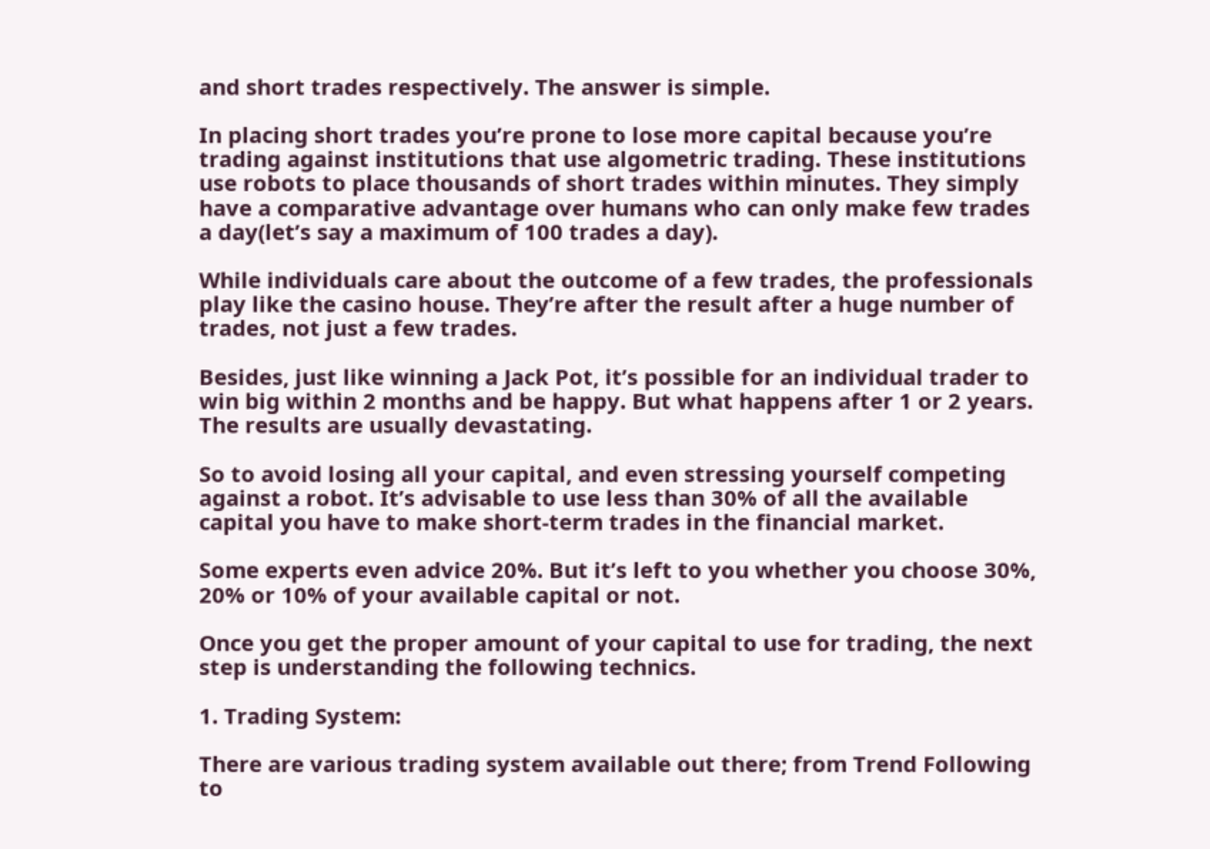and short trades respectively. The answer is simple.

In placing short trades you’re prone to lose more capital because you’re trading against institutions that use algometric trading. These institutions use robots to place thousands of short trades within minutes. They simply have a comparative advantage over humans who can only make few trades a day(let’s say a maximum of 100 trades a day).

While individuals care about the outcome of a few trades, the professionals play like the casino house. They’re after the result after a huge number of trades, not just a few trades.

Besides, just like winning a Jack Pot, it’s possible for an individual trader to win big within 2 months and be happy. But what happens after 1 or 2 years. The results are usually devastating.

So to avoid losing all your capital, and even stressing yourself competing against a robot. It’s advisable to use less than 30% of all the available capital you have to make short-term trades in the financial market.

Some experts even advice 20%. But it’s left to you whether you choose 30%, 20% or 10% of your available capital or not.

Once you get the proper amount of your capital to use for trading, the next step is understanding the following technics.

1. Trading System:

There are various trading system available out there; from Trend Following to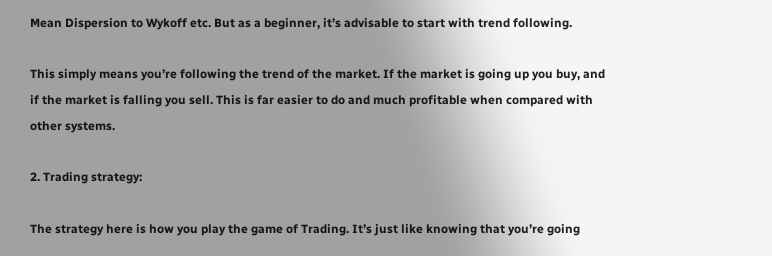Mean Dispersion to Wykoff etc. But as a beginner, it’s advisable to start with trend following.

This simply means you’re following the trend of the market. If the market is going up you buy, and if the market is falling you sell. This is far easier to do and much profitable when compared with other systems.

2. Trading strategy:

The strategy here is how you play the game of Trading. It’s just like knowing that you’re going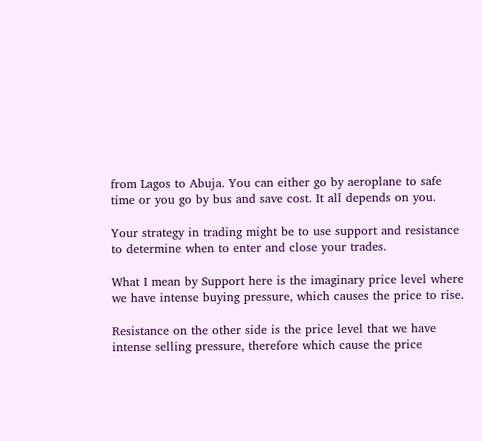from Lagos to Abuja. You can either go by aeroplane to safe time or you go by bus and save cost. It all depends on you.

Your strategy in trading might be to use support and resistance to determine when to enter and close your trades.

What I mean by Support here is the imaginary price level where we have intense buying pressure, which causes the price to rise.

Resistance on the other side is the price level that we have intense selling pressure, therefore which cause the price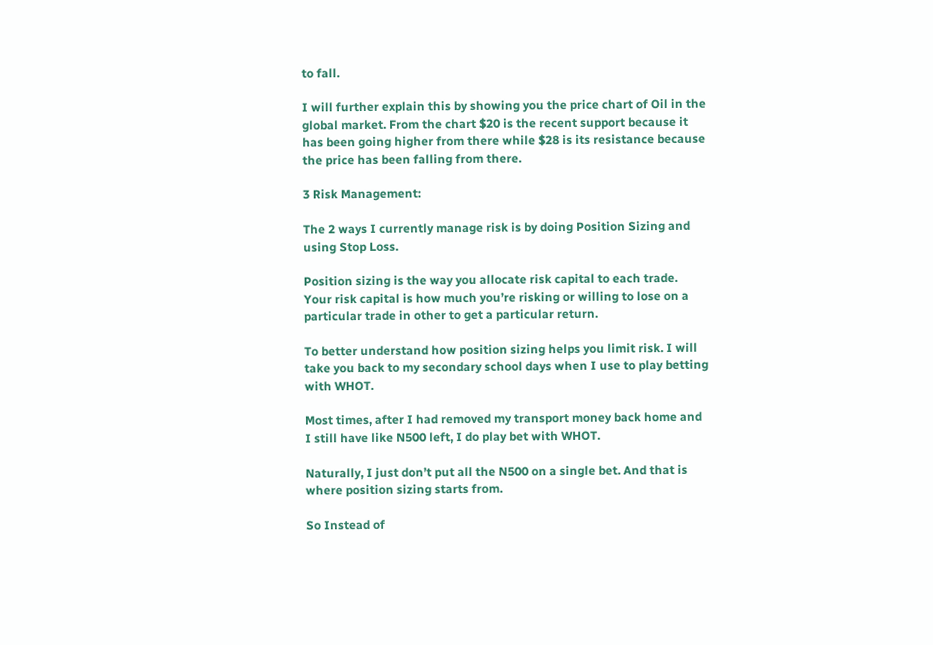to fall.

I will further explain this by showing you the price chart of Oil in the global market. From the chart $20 is the recent support because it has been going higher from there while $28 is its resistance because the price has been falling from there.

3 Risk Management:

The 2 ways I currently manage risk is by doing Position Sizing and using Stop Loss.

Position sizing is the way you allocate risk capital to each trade. Your risk capital is how much you’re risking or willing to lose on a particular trade in other to get a particular return.

To better understand how position sizing helps you limit risk. I will take you back to my secondary school days when I use to play betting with WHOT.

Most times, after I had removed my transport money back home and I still have like N500 left, I do play bet with WHOT.

Naturally, I just don’t put all the N500 on a single bet. And that is where position sizing starts from.

So Instead of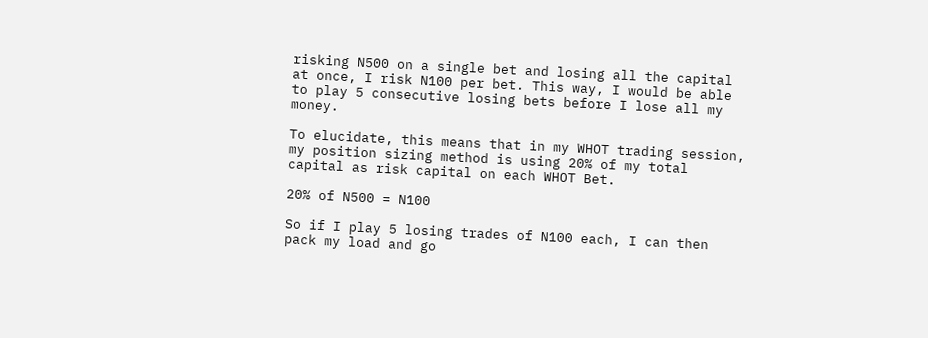risking N500 on a single bet and losing all the capital at once, I risk N100 per bet. This way, I would be able to play 5 consecutive losing bets before I lose all my money.

To elucidate, this means that in my WHOT trading session, my position sizing method is using 20% of my total capital as risk capital on each WHOT Bet.

20% of N500 = N100

So if I play 5 losing trades of N100 each, I can then pack my load and go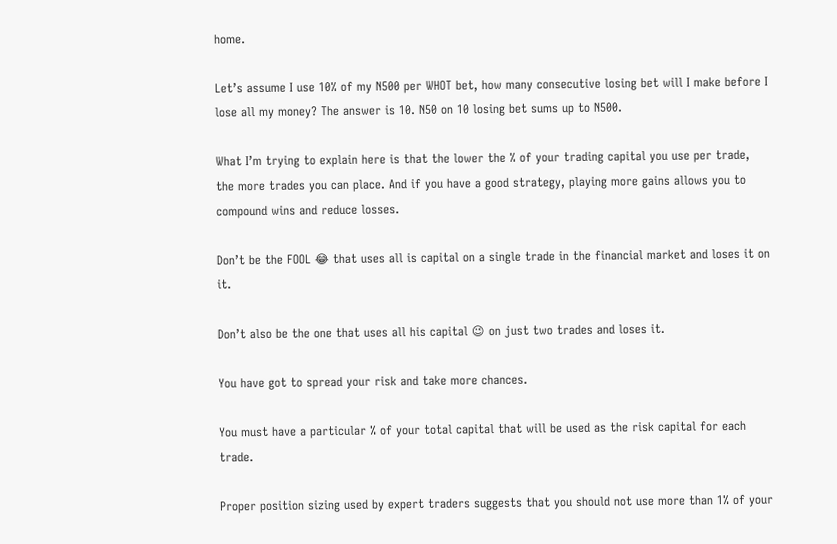home.

Let’s assume I use 10% of my N500 per WHOT bet, how many consecutive losing bet will I make before I lose all my money? The answer is 10. N50 on 10 losing bet sums up to N500.

What I’m trying to explain here is that the lower the % of your trading capital you use per trade, the more trades you can place. And if you have a good strategy, playing more gains allows you to compound wins and reduce losses.

Don’t be the FOOL 😂 that uses all is capital on a single trade in the financial market and loses it on it.

Don’t also be the one that uses all his capital 😉 on just two trades and loses it.

You have got to spread your risk and take more chances.

You must have a particular % of your total capital that will be used as the risk capital for each trade.

Proper position sizing used by expert traders suggests that you should not use more than 1% of your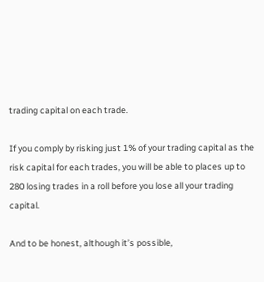trading capital on each trade.

If you comply by risking just 1% of your trading capital as the risk capital for each trades, you will be able to places up to 280 losing trades in a roll before you lose all your trading capital.

And to be honest, although it’s possible,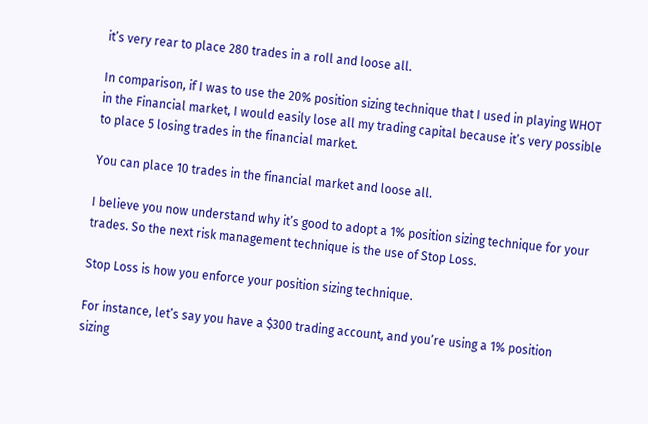it’s very rear to place 280 trades in a roll and loose all.

In comparison, if I was to use the 20% position sizing technique that I used in playing WHOT in the Financial market, I would easily lose all my trading capital because it’s very possible to place 5 losing trades in the financial market.

You can place 10 trades in the financial market and loose all.

I believe you now understand why it’s good to adopt a 1% position sizing technique for your trades. So the next risk management technique is the use of Stop Loss.

Stop Loss is how you enforce your position sizing technique.

For instance, let’s say you have a $300 trading account, and you’re using a 1% position sizing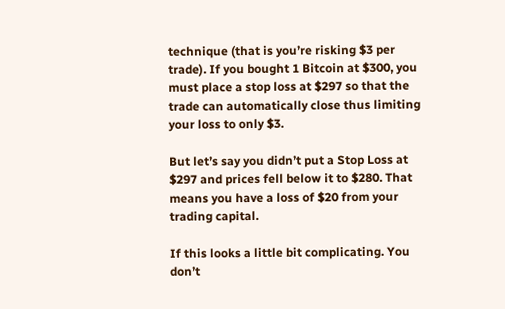technique (that is you’re risking $3 per trade). If you bought 1 Bitcoin at $300, you must place a stop loss at $297 so that the trade can automatically close thus limiting your loss to only $3.

But let’s say you didn’t put a Stop Loss at $297 and prices fell below it to $280. That means you have a loss of $20 from your trading capital.

If this looks a little bit complicating. You don’t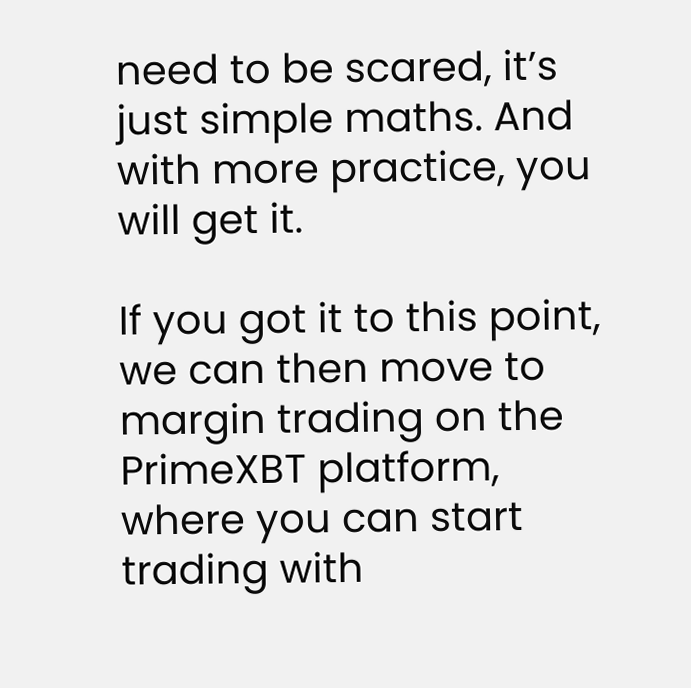need to be scared, it’s just simple maths. And with more practice, you will get it.

If you got it to this point, we can then move to margin trading on the PrimeXBT platform, where you can start trading with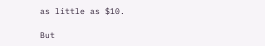as little as $10.

But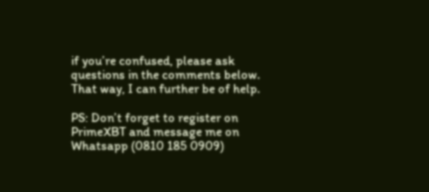if you’re confused, please ask questions in the comments below. That way, I can further be of help.

PS: Don’t forget to register on PrimeXBT and message me on Whatsapp (0810 185 0909)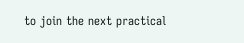to join the next practical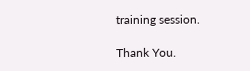training session.

Thank You.